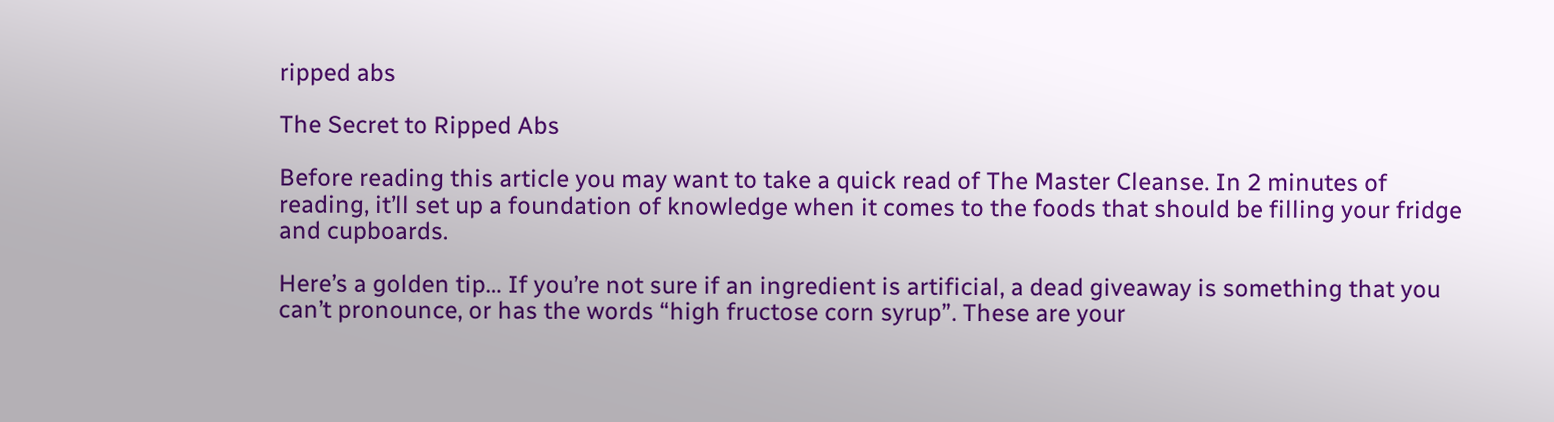ripped abs

The Secret to Ripped Abs

Before reading this article you may want to take a quick read of The Master Cleanse. In 2 minutes of reading, it’ll set up a foundation of knowledge when it comes to the foods that should be filling your fridge and cupboards.

Here’s a golden tip… If you’re not sure if an ingredient is artificial, a dead giveaway is something that you can’t pronounce, or has the words “high fructose corn syrup”. These are your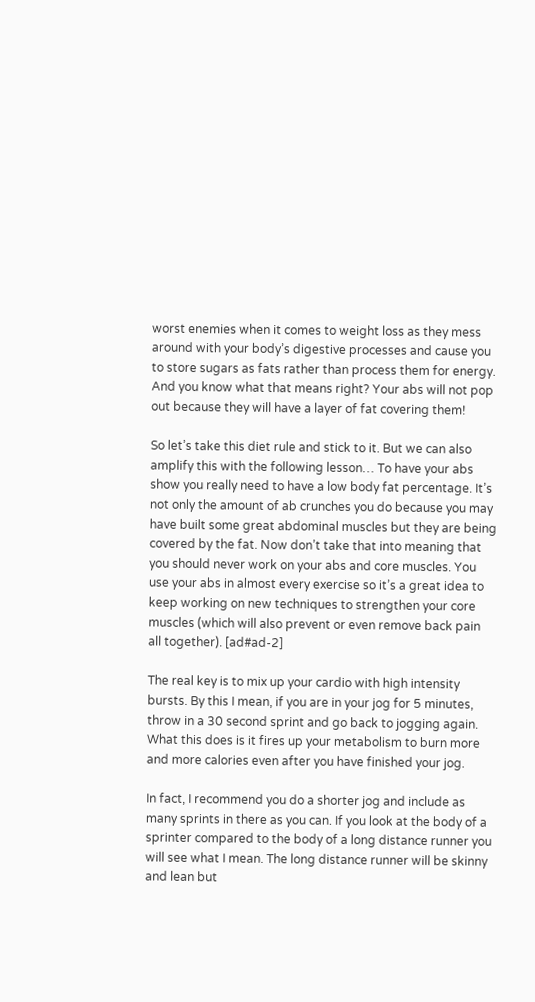worst enemies when it comes to weight loss as they mess around with your body’s digestive processes and cause you to store sugars as fats rather than process them for energy. And you know what that means right? Your abs will not pop out because they will have a layer of fat covering them!

So let’s take this diet rule and stick to it. But we can also amplify this with the following lesson… To have your abs show you really need to have a low body fat percentage. It’s not only the amount of ab crunches you do because you may have built some great abdominal muscles but they are being covered by the fat. Now don’t take that into meaning that you should never work on your abs and core muscles. You use your abs in almost every exercise so it’s a great idea to keep working on new techniques to strengthen your core muscles (which will also prevent or even remove back pain all together). [ad#ad-2]

The real key is to mix up your cardio with high intensity bursts. By this I mean, if you are in your jog for 5 minutes, throw in a 30 second sprint and go back to jogging again. What this does is it fires up your metabolism to burn more and more calories even after you have finished your jog.

In fact, I recommend you do a shorter jog and include as many sprints in there as you can. If you look at the body of a sprinter compared to the body of a long distance runner you will see what I mean. The long distance runner will be skinny and lean but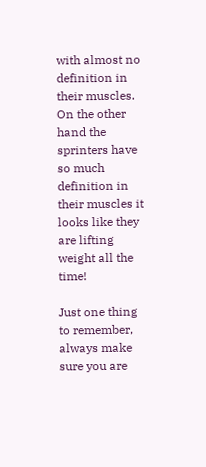with almost no definition in their muscles. On the other hand the sprinters have so much definition in their muscles it looks like they are lifting weight all the time!

Just one thing to remember, always make sure you are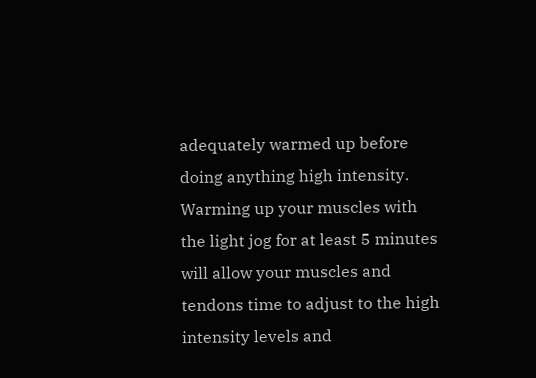adequately warmed up before doing anything high intensity. Warming up your muscles with the light jog for at least 5 minutes will allow your muscles and tendons time to adjust to the high intensity levels and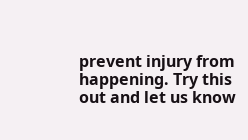prevent injury from happening. Try this out and let us know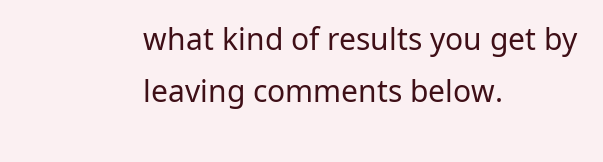what kind of results you get by leaving comments below.